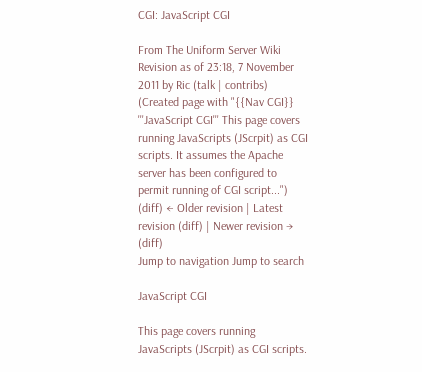CGI: JavaScript CGI

From The Uniform Server Wiki
Revision as of 23:18, 7 November 2011 by Ric (talk | contribs) (Created page with "{{Nav CGI}} '''JavaScript CGI''' This page covers running JavaScripts (JScrpit) as CGI scripts. It assumes the Apache server has been configured to permit running of CGI script...")
(diff) ← Older revision | Latest revision (diff) | Newer revision → (diff)
Jump to navigation Jump to search

JavaScript CGI

This page covers running JavaScripts (JScrpit) as CGI scripts.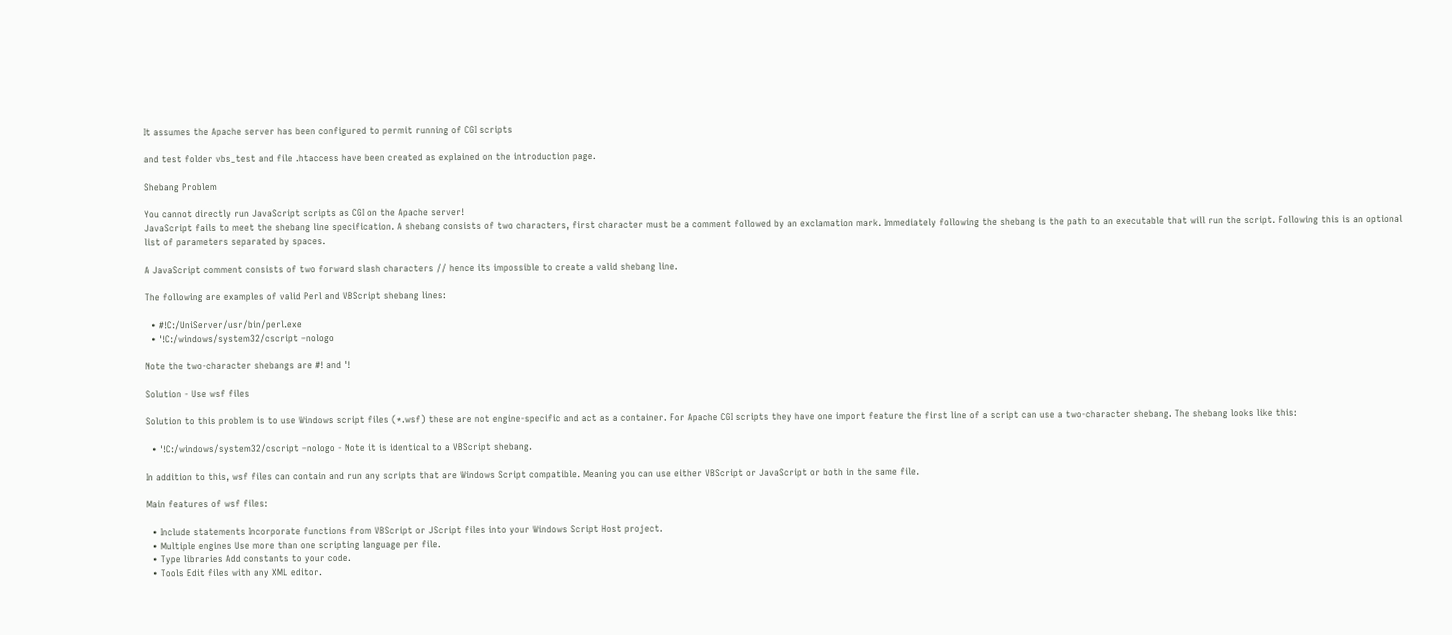It assumes the Apache server has been configured to permit running of CGI scripts

and test folder vbs_test and file .htaccess have been created as explained on the introduction page.

Shebang Problem

You cannot directly run JavaScript scripts as CGI on the Apache server!
JavaScript fails to meet the shebang line specification. A shebang consists of two characters, first character must be a comment followed by an exclamation mark. Immediately following the shebang is the path to an executable that will run the script. Following this is an optional list of parameters separated by spaces.

A JavaScript comment consists of two forward slash characters // hence its impossible to create a valid shebang line.

The following are examples of valid Perl and VBScript shebang lines:

  • #!C:/UniServer/usr/bin/perl.exe
  • '!C:/windows/system32/cscript –nologo

Note the two-character shebangs are #! and '!

Solution - Use wsf files

Solution to this problem is to use Windows script files (*.wsf) these are not engine-specific and act as a container. For Apache CGI scripts they have one import feature the first line of a script can use a two-character shebang. The shebang looks like this:

  • '!C:/windows/system32/cscript –nologo - Note it is identical to a VBScript shebang.

In addition to this, wsf files can contain and run any scripts that are Windows Script compatible. Meaning you can use either VBScript or JavaScript or both in the same file.

Main features of wsf files:

  • Include statements Incorporate functions from VBScript or JScript files into your Windows Script Host project.
  • Multiple engines Use more than one scripting language per file.
  • Type libraries Add constants to your code.
  • Tools Edit files with any XML editor.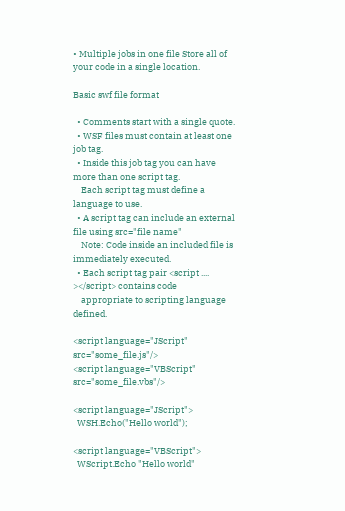• Multiple jobs in one file Store all of your code in a single location.

Basic swf file format

  • Comments start with a single quote.
  • WSF files must contain at least one job tag.
  • Inside this job tag you can have more than one script tag.
    Each script tag must define a language to use.
  • A script tag can include an external file using src="file name"
    Note: Code inside an included file is immediately executed.
  • Each script tag pair <script .... ></script> contains code
    appropriate to scripting language defined.

<script language="JScript" src="some_file.js"/>
<script language="VBScript" src="some_file.vbs"/>

<script language="JScript">
  WSH.Echo("Hello world");

<script language="VBScript">
  WScript.Echo "Hello world"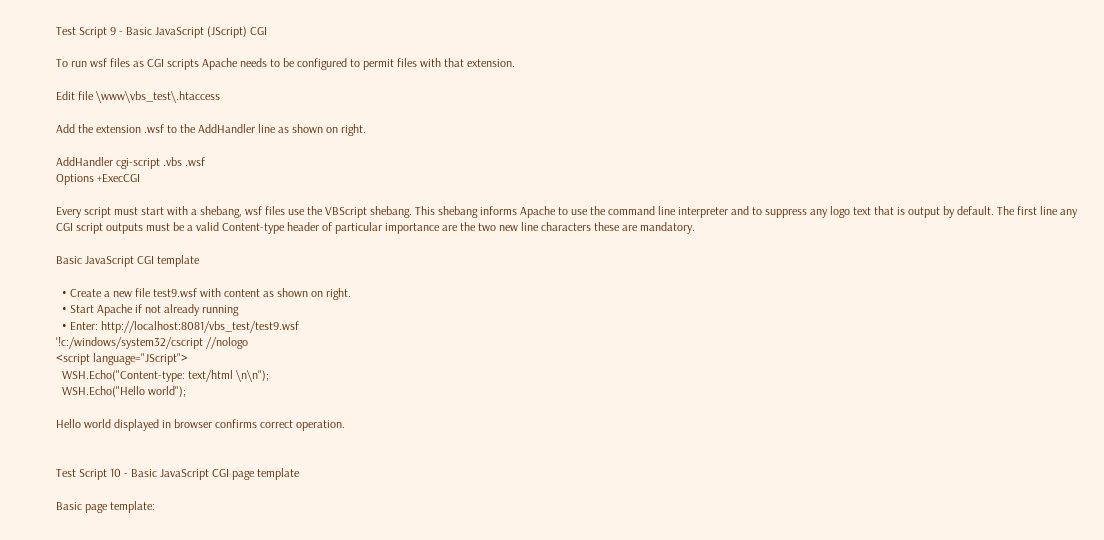Test Script 9 - Basic JavaScript (JScript) CGI

To run wsf files as CGI scripts Apache needs to be configured to permit files with that extension.

Edit file \www\vbs_test\.htaccess

Add the extension .wsf to the AddHandler line as shown on right.

AddHandler cgi-script .vbs .wsf
Options +ExecCGI

Every script must start with a shebang, wsf files use the VBScript shebang. This shebang informs Apache to use the command line interpreter and to suppress any logo text that is output by default. The first line any CGI script outputs must be a valid Content-type header of particular importance are the two new line characters these are mandatory.

Basic JavaScript CGI template

  • Create a new file test9.wsf with content as shown on right.
  • Start Apache if not already running
  • Enter: http://localhost:8081/vbs_test/test9.wsf
'!c:/windows/system32/cscript //nologo
<script language="JScript">
  WSH.Echo("Content-type: text/html \n\n");
  WSH.Echo("Hello world");

Hello world displayed in browser confirms correct operation.


Test Script 10 - Basic JavaScript CGI page template

Basic page template: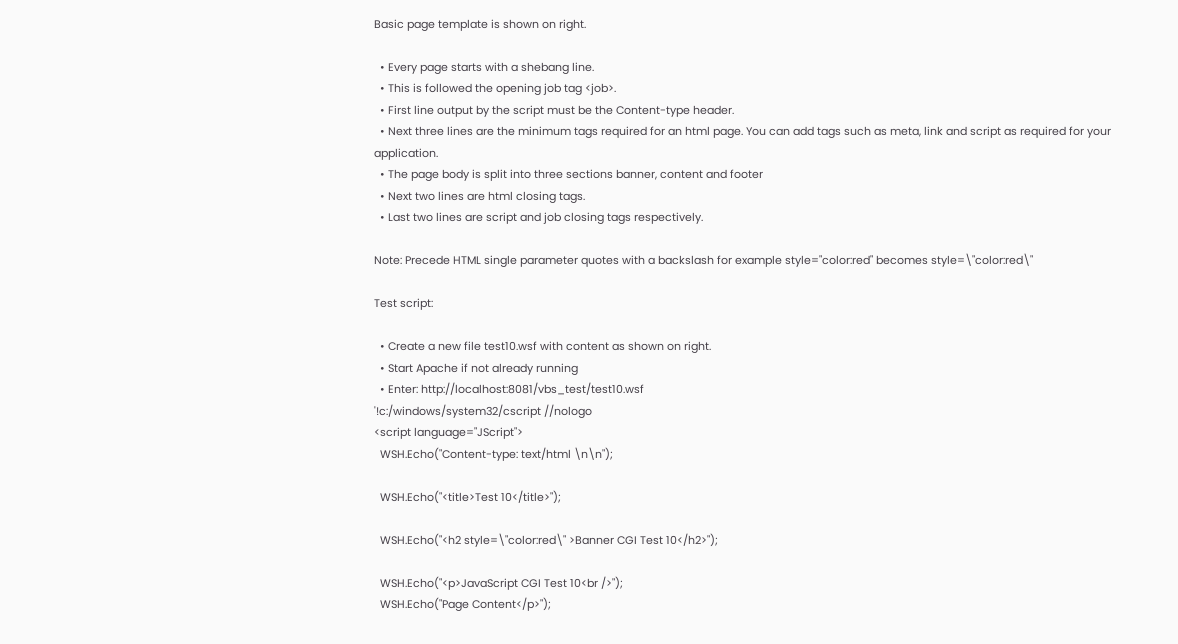Basic page template is shown on right.

  • Every page starts with a shebang line.
  • This is followed the opening job tag <job>.
  • First line output by the script must be the Content-type header.
  • Next three lines are the minimum tags required for an html page. You can add tags such as meta, link and script as required for your application.
  • The page body is split into three sections banner, content and footer
  • Next two lines are html closing tags.
  • Last two lines are script and job closing tags respectively.

Note: Precede HTML single parameter quotes with a backslash for example style="color:red" becomes style=\"color:red\"

Test script:

  • Create a new file test10.wsf with content as shown on right.
  • Start Apache if not already running
  • Enter: http://localhost:8081/vbs_test/test10.wsf
'!c:/windows/system32/cscript //nologo
<script language="JScript">
  WSH.Echo("Content-type: text/html \n\n");

  WSH.Echo("<title>Test 10</title>");

  WSH.Echo("<h2 style=\"color:red\" >Banner CGI Test 10</h2>");

  WSH.Echo("<p>JavaScript CGI Test 10<br />");
  WSH.Echo("Page Content</p>");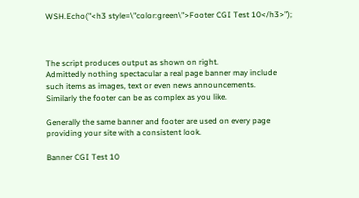WSH.Echo("<h3 style=\"color:green\">Footer CGI Test 10</h3>");



The script produces output as shown on right.
Admittedly nothing spectacular a real page banner may include
such items as images, text or even news announcements.
Similarly the footer can be as complex as you like.

Generally the same banner and footer are used on every page
providing your site with a consistent look.

Banner CGI Test 10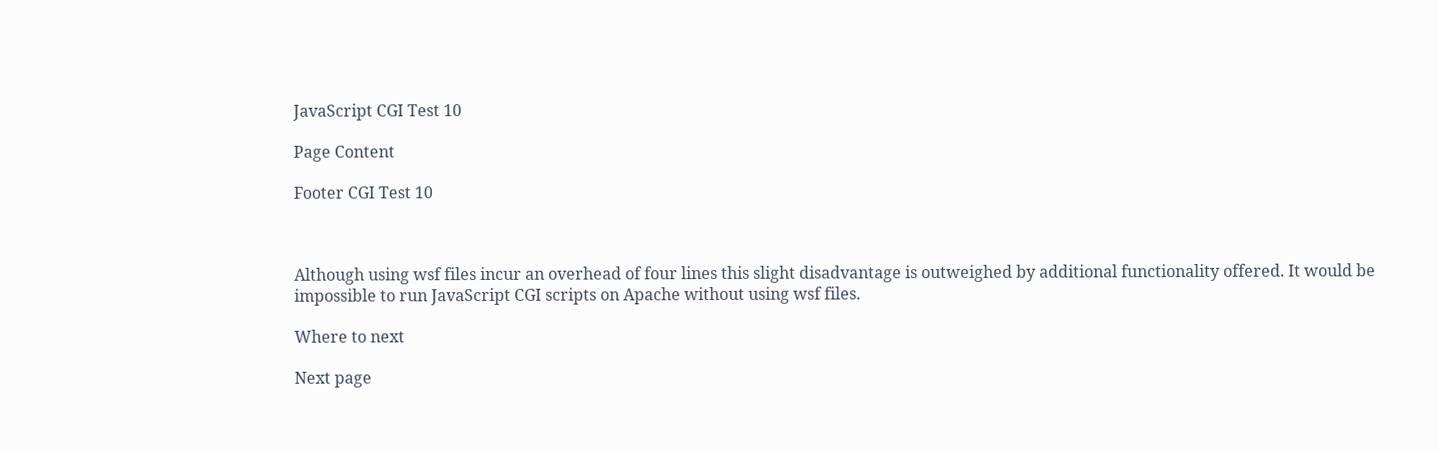JavaScript CGI Test 10

Page Content

Footer CGI Test 10



Although using wsf files incur an overhead of four lines this slight disadvantage is outweighed by additional functionality offered. It would be impossible to run JavaScript CGI scripts on Apache without using wsf files.

Where to next

Next page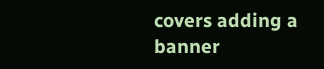covers adding a banner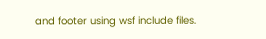and footer using wsf include files.